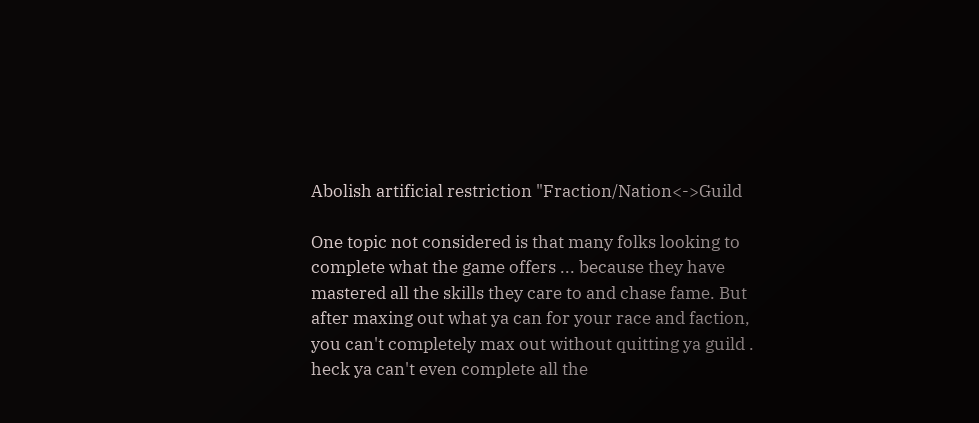Abolish artificial restriction "Fraction/Nation<->Guild

One topic not considered is that many folks looking to complete what the game offers ... because they have mastered all the skills they care to and chase fame. But after maxing out what ya can for your race and faction, you can't completely max out without quitting ya guild . heck ya can't even complete all the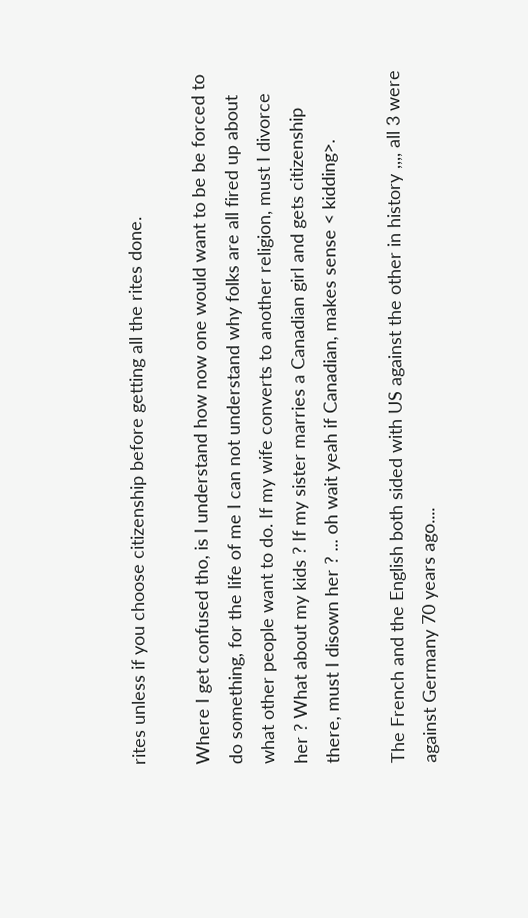rites unless if you choose citizenship before getting all the rites done.

Where I get confused tho, is I understand how now one would want to be be forced to do something, for the life of me I can not understand why folks are all fired up about what other people want to do. If my wife converts to another religion, must I divorce her ? What about my kids ? If my sister marries a Canadian girl and gets citizenship there, must I disown her ? ... oh wait yeah if Canadian, makes sense < kidding>.

The French and the English both sided with US against the other in history ,,,, all 3 were against Germany 70 years ago....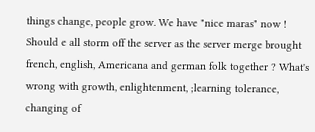things change, people grow. We have "nice maras" now ! Should e all storm off the server as the server merge brought french, english, Americana and german folk together ? What's wrong with growth, enlightenment, ;learning tolerance, changing of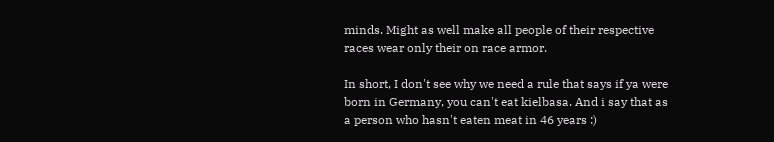minds. Might as well make all people of their respective races wear only their on race armor.

In short, I don't see why we need a rule that says if ya were born in Germany, you can't eat kielbasa. And i say that as a person who hasn't eaten meat in 46 years :)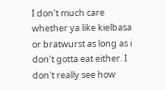I don't much care whether ya like kielbasa or bratwurst as long as i don't gotta eat either. I don't really see how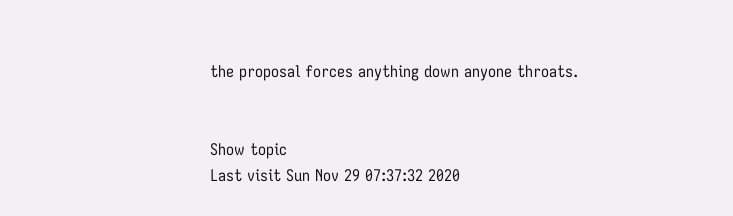the proposal forces anything down anyone throats.


Show topic
Last visit Sun Nov 29 07:37:32 2020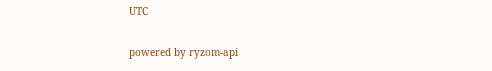UTC

powered by ryzom-api